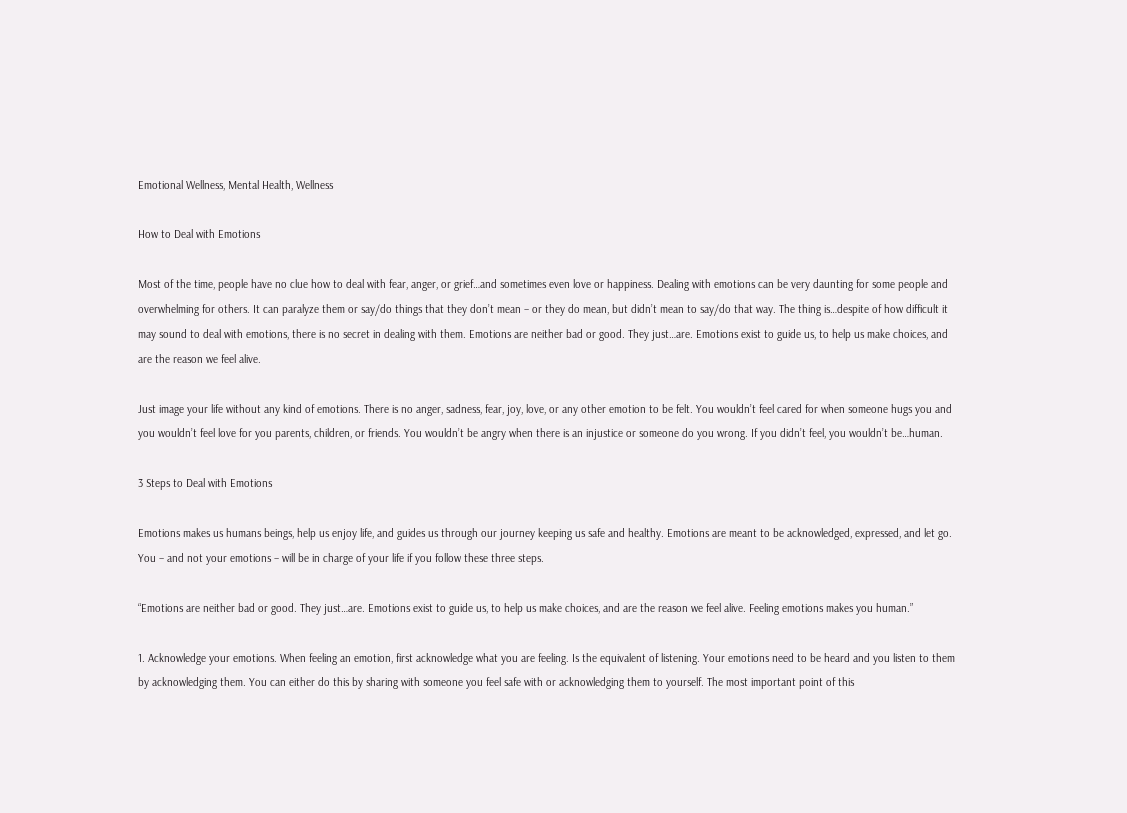Emotional Wellness, Mental Health, Wellness

How to Deal with Emotions

Most of the time, people have no clue how to deal with fear, anger, or grief…and sometimes even love or happiness. Dealing with emotions can be very daunting for some people and overwhelming for others. It can paralyze them or say/do things that they don’t mean – or they do mean, but didn’t mean to say/do that way. The thing is…despite of how difficult it may sound to deal with emotions, there is no secret in dealing with them. Emotions are neither bad or good. They just…are. Emotions exist to guide us, to help us make choices, and are the reason we feel alive.

Just image your life without any kind of emotions. There is no anger, sadness, fear, joy, love, or any other emotion to be felt. You wouldn’t feel cared for when someone hugs you and you wouldn’t feel love for you parents, children, or friends. You wouldn’t be angry when there is an injustice or someone do you wrong. If you didn’t feel, you wouldn’t be…human.

3 Steps to Deal with Emotions

Emotions makes us humans beings, help us enjoy life, and guides us through our journey keeping us safe and healthy. Emotions are meant to be acknowledged, expressed, and let go. You – and not your emotions – will be in charge of your life if you follow these three steps.

“Emotions are neither bad or good. They just…are. Emotions exist to guide us, to help us make choices, and are the reason we feel alive. Feeling emotions makes you human.”

1. Acknowledge your emotions. When feeling an emotion, first acknowledge what you are feeling. Is the equivalent of listening. Your emotions need to be heard and you listen to them by acknowledging them. You can either do this by sharing with someone you feel safe with or acknowledging them to yourself. The most important point of this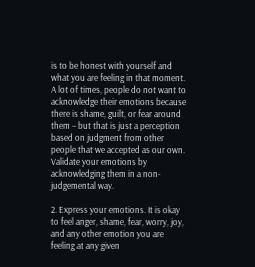is to be honest with yourself and what you are feeling in that moment. A lot of times, people do not want to acknowledge their emotions because there is shame, guilt, or fear around them – but that is just a perception based on judgment from other people that we accepted as our own. Validate your emotions by acknowledging them in a non-judgemental way.

2. Express your emotions. It is okay to feel anger, shame, fear, worry, joy, and any other emotion you are feeling at any given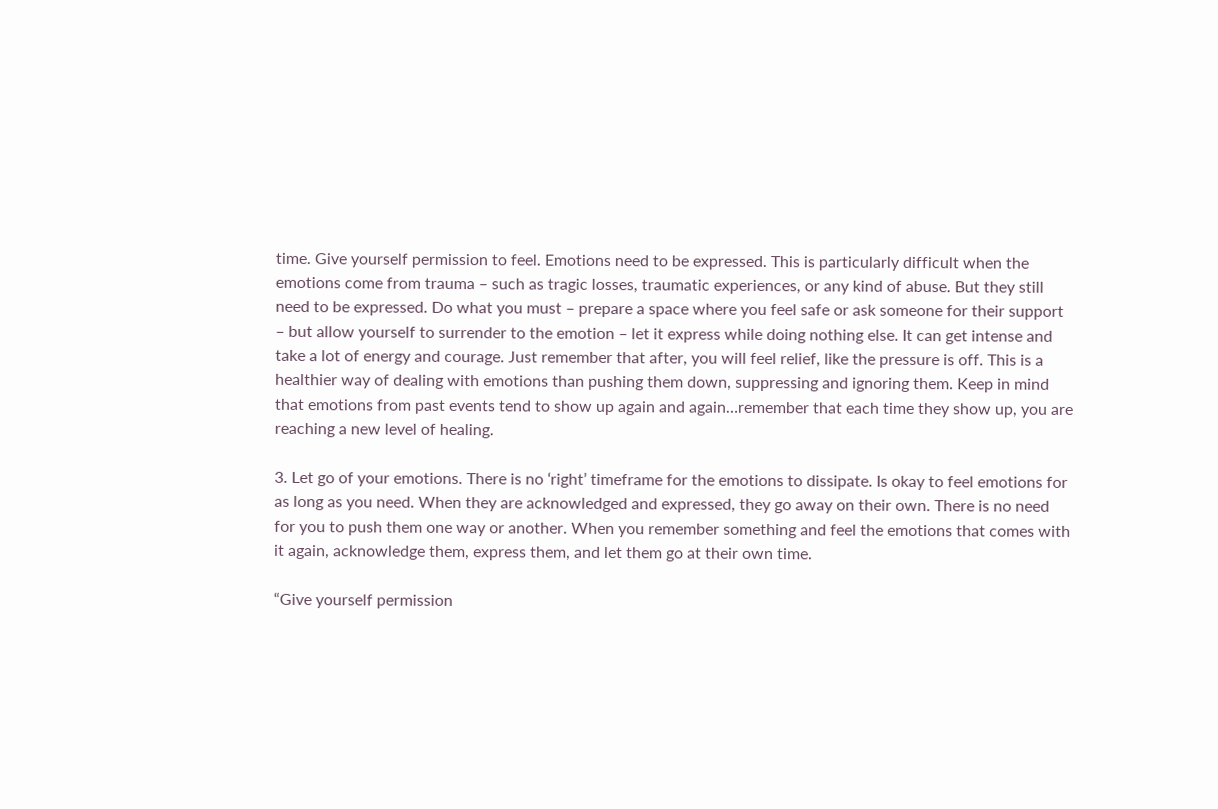time. Give yourself permission to feel. Emotions need to be expressed. This is particularly difficult when the emotions come from trauma – such as tragic losses, traumatic experiences, or any kind of abuse. But they still need to be expressed. Do what you must – prepare a space where you feel safe or ask someone for their support – but allow yourself to surrender to the emotion – let it express while doing nothing else. It can get intense and take a lot of energy and courage. Just remember that after, you will feel relief, like the pressure is off. This is a healthier way of dealing with emotions than pushing them down, suppressing and ignoring them. Keep in mind that emotions from past events tend to show up again and again…remember that each time they show up, you are reaching a new level of healing.

3. Let go of your emotions. There is no ‘right’ timeframe for the emotions to dissipate. Is okay to feel emotions for as long as you need. When they are acknowledged and expressed, they go away on their own. There is no need for you to push them one way or another. When you remember something and feel the emotions that comes with it again, acknowledge them, express them, and let them go at their own time.

“Give yourself permission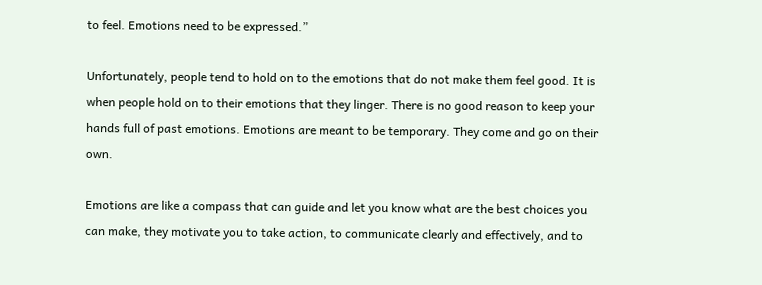to feel. Emotions need to be expressed.”

Unfortunately, people tend to hold on to the emotions that do not make them feel good. It is when people hold on to their emotions that they linger. There is no good reason to keep your hands full of past emotions. Emotions are meant to be temporary. They come and go on their own.

Emotions are like a compass that can guide and let you know what are the best choices you can make, they motivate you to take action, to communicate clearly and effectively, and to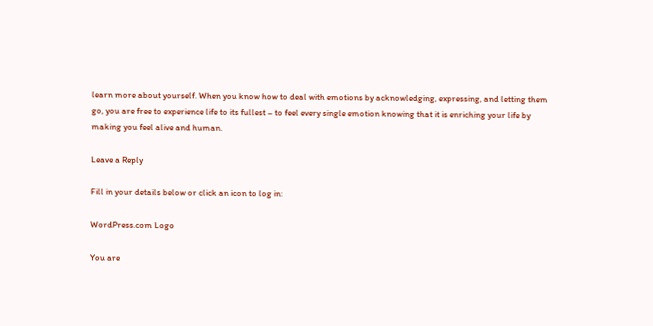learn more about yourself. When you know how to deal with emotions by acknowledging, expressing, and letting them go, you are free to experience life to its fullest – to feel every single emotion knowing that it is enriching your life by making you feel alive and human.

Leave a Reply

Fill in your details below or click an icon to log in:

WordPress.com Logo

You are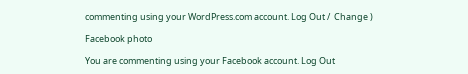commenting using your WordPress.com account. Log Out /  Change )

Facebook photo

You are commenting using your Facebook account. Log Out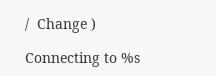/  Change )

Connecting to %s